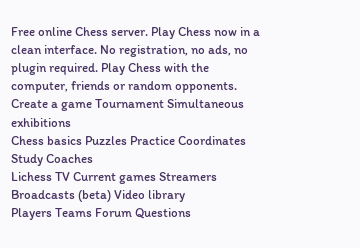Free online Chess server. Play Chess now in a clean interface. No registration, no ads, no plugin required. Play Chess with the computer, friends or random opponents.
Create a game Tournament Simultaneous exhibitions
Chess basics Puzzles Practice Coordinates Study Coaches
Lichess TV Current games Streamers Broadcasts (beta) Video library
Players Teams Forum Questions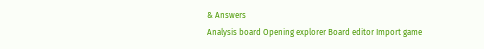& Answers
Analysis board Opening explorer Board editor Import game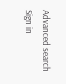Advanced search
Sign in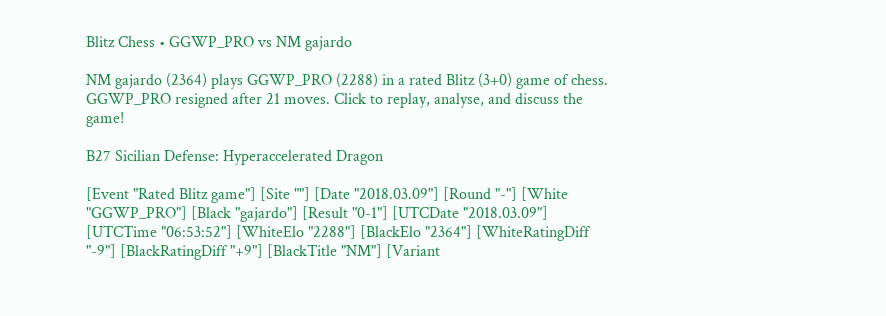Blitz Chess • GGWP_PRO vs NM gajardo

NM gajardo (2364) plays GGWP_PRO (2288) in a rated Blitz (3+0) game of chess. GGWP_PRO resigned after 21 moves. Click to replay, analyse, and discuss the game!

B27 Sicilian Defense: Hyperaccelerated Dragon

[Event "Rated Blitz game"] [Site ""] [Date "2018.03.09"] [Round "-"] [White "GGWP_PRO"] [Black "gajardo"] [Result "0-1"] [UTCDate "2018.03.09"] [UTCTime "06:53:52"] [WhiteElo "2288"] [BlackElo "2364"] [WhiteRatingDiff "-9"] [BlackRatingDiff "+9"] [BlackTitle "NM"] [Variant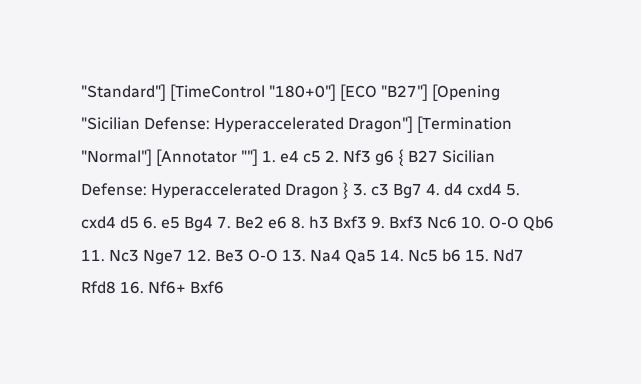"Standard"] [TimeControl "180+0"] [ECO "B27"] [Opening "Sicilian Defense: Hyperaccelerated Dragon"] [Termination "Normal"] [Annotator ""] 1. e4 c5 2. Nf3 g6 { B27 Sicilian Defense: Hyperaccelerated Dragon } 3. c3 Bg7 4. d4 cxd4 5. cxd4 d5 6. e5 Bg4 7. Be2 e6 8. h3 Bxf3 9. Bxf3 Nc6 10. O-O Qb6 11. Nc3 Nge7 12. Be3 O-O 13. Na4 Qa5 14. Nc5 b6 15. Nd7 Rfd8 16. Nf6+ Bxf6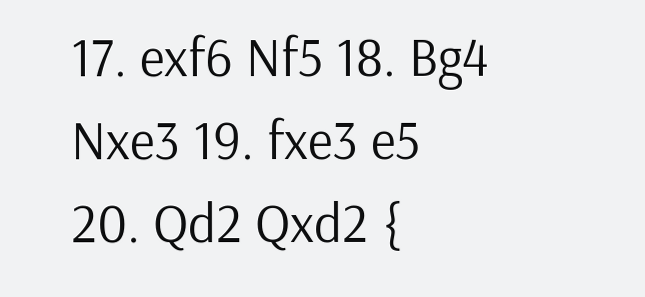17. exf6 Nf5 18. Bg4 Nxe3 19. fxe3 e5 20. Qd2 Qxd2 {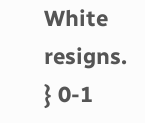White resigns. } 0-1